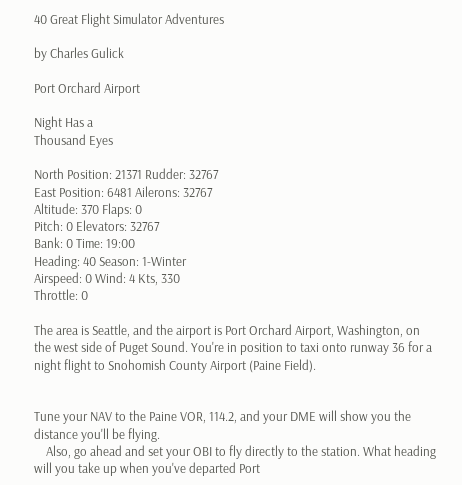40 Great Flight Simulator Adventures

by Charles Gulick

Port Orchard Airport

Night Has a
Thousand Eyes

North Position: 21371 Rudder: 32767
East Position: 6481 Ailerons: 32767
Altitude: 370 Flaps: 0
Pitch: 0 Elevators: 32767
Bank: 0 Time: 19:00
Heading: 40 Season: 1-Winter
Airspeed: 0 Wind: 4 Kts, 330
Throttle: 0

The area is Seattle, and the airport is Port Orchard Airport, Washington, on the west side of Puget Sound. You're in position to taxi onto runway 36 for a night flight to Snohomish County Airport (Paine Field).


Tune your NAV to the Paine VOR, 114.2, and your DME will show you the distance you'll be flying.
    Also, go ahead and set your OBI to fly directly to the station. What heading will you take up when you've departed Port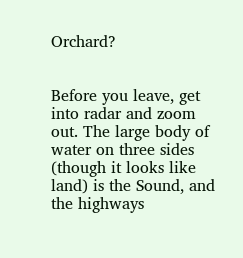Orchard?


Before you leave, get into radar and zoom out. The large body of water on three sides (though it looks like land) is the Sound, and the highways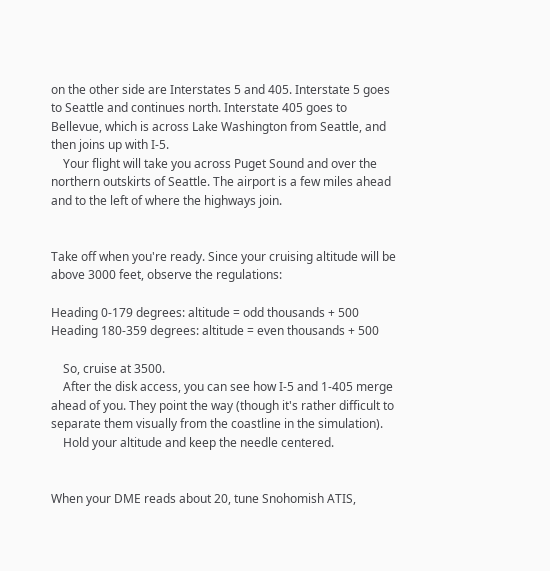on the other side are Interstates 5 and 405. Interstate 5 goes to Seattle and continues north. Interstate 405 goes to Bellevue, which is across Lake Washington from Seattle, and then joins up with I-5.
    Your flight will take you across Puget Sound and over the northern outskirts of Seattle. The airport is a few miles ahead and to the left of where the highways join.


Take off when you're ready. Since your cruising altitude will be above 3000 feet, observe the regulations:

Heading 0-179 degrees: altitude = odd thousands + 500
Heading 180-359 degrees: altitude = even thousands + 500

    So, cruise at 3500.
    After the disk access, you can see how I-5 and 1-405 merge ahead of you. They point the way (though it's rather difficult to separate them visually from the coastline in the simulation).
    Hold your altitude and keep the needle centered.


When your DME reads about 20, tune Snohomish ATIS,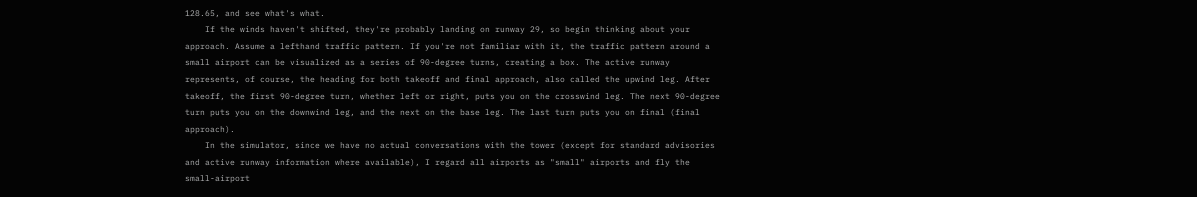128.65, and see what's what.
    If the winds haven't shifted, they're probably landing on runway 29, so begin thinking about your approach. Assume a lefthand traffic pattern. If you're not familiar with it, the traffic pattern around a small airport can be visualized as a series of 90-degree turns, creating a box. The active runway represents, of course, the heading for both takeoff and final approach, also called the upwind leg. After takeoff, the first 90-degree turn, whether left or right, puts you on the crosswind leg. The next 90-degree turn puts you on the downwind leg, and the next on the base leg. The last turn puts you on final (final approach).
    In the simulator, since we have no actual conversations with the tower (except for standard advisories and active runway information where available), I regard all airports as "small" airports and fly the small-airport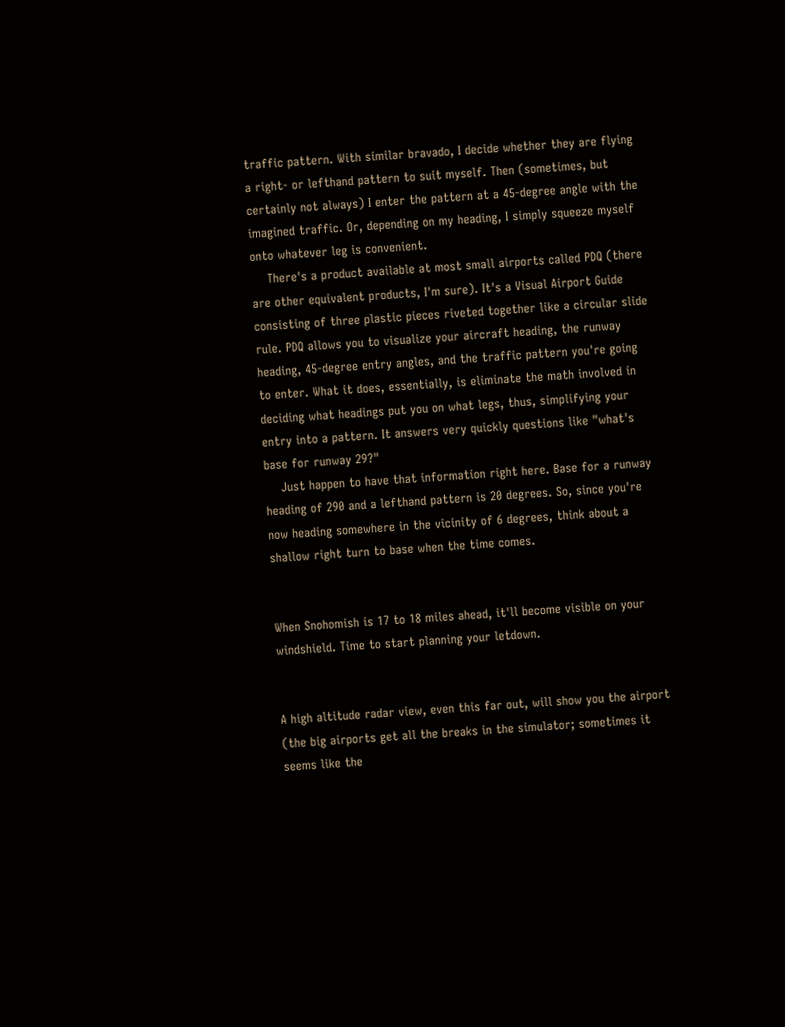traffic pattern. With similar bravado, I decide whether they are flying a right- or lefthand pattern to suit myself. Then (sometimes, but certainly not always) I enter the pattern at a 45-degree angle with the imagined traffic. Or, depending on my heading, I simply squeeze myself onto whatever leg is convenient.
    There's a product available at most small airports called PDQ (there are other equivalent products, I'm sure). It's a Visual Airport Guide consisting of three plastic pieces riveted together like a circular slide rule. PDQ allows you to visualize your aircraft heading, the runway heading, 45-degree entry angles, and the traffic pattern you're going to enter. What it does, essentially, is eliminate the math involved in deciding what headings put you on what legs, thus, simplifying your entry into a pattern. It answers very quickly questions like "what's base for runway 29?"
    Just happen to have that information right here. Base for a runway heading of 290 and a lefthand pattern is 20 degrees. So, since you're now heading somewhere in the vicinity of 6 degrees, think about a shallow right turn to base when the time comes.


When Snohomish is 17 to 18 miles ahead, it'll become visible on your windshield. Time to start planning your letdown.


A high altitude radar view, even this far out, will show you the airport (the big airports get all the breaks in the simulator; sometimes it seems like the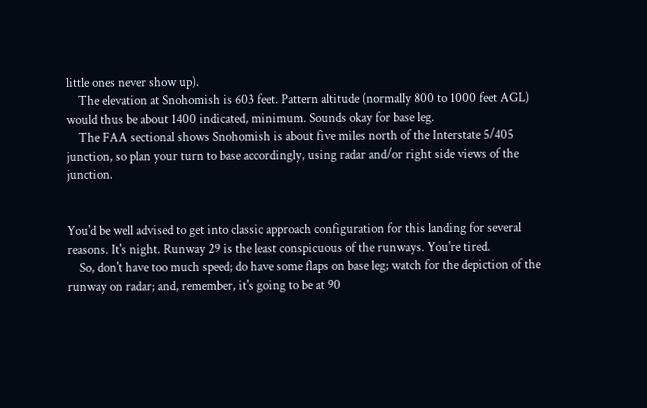little ones never show up).
    The elevation at Snohomish is 603 feet. Pattern altitude (normally 800 to 1000 feet AGL) would thus be about 1400 indicated, minimum. Sounds okay for base leg.
    The FAA sectional shows Snohomish is about five miles north of the Interstate 5/405 junction, so plan your turn to base accordingly, using radar and/or right side views of the junction.


You'd be well advised to get into classic approach configuration for this landing for several reasons. It's night. Runway 29 is the least conspicuous of the runways. You're tired.
    So, don't have too much speed; do have some flaps on base leg; watch for the depiction of the runway on radar; and, remember, it's going to be at 90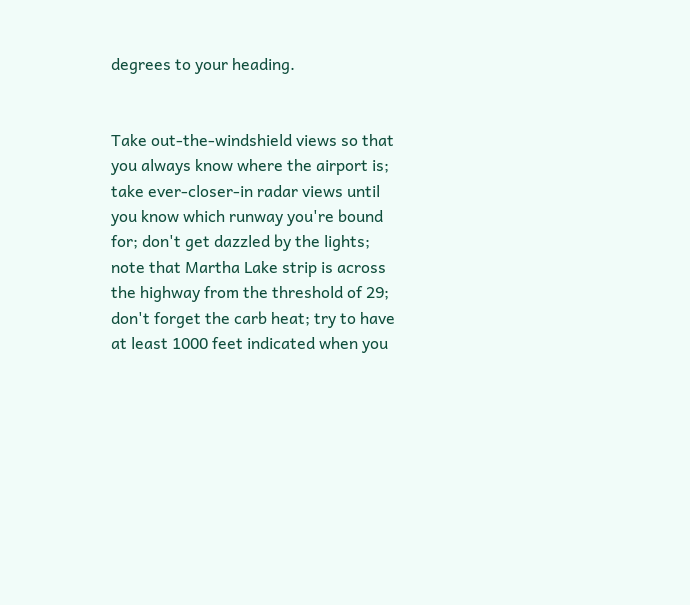degrees to your heading.


Take out-the-windshield views so that you always know where the airport is; take ever-closer-in radar views until you know which runway you're bound for; don't get dazzled by the lights; note that Martha Lake strip is across the highway from the threshold of 29; don't forget the carb heat; try to have at least 1000 feet indicated when you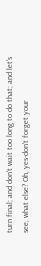turn final; and don't wait too long to do that; and let's see, what else? Oh, yes-don't forget your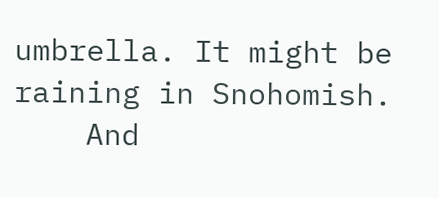umbrella. It might be raining in Snohomish.
    And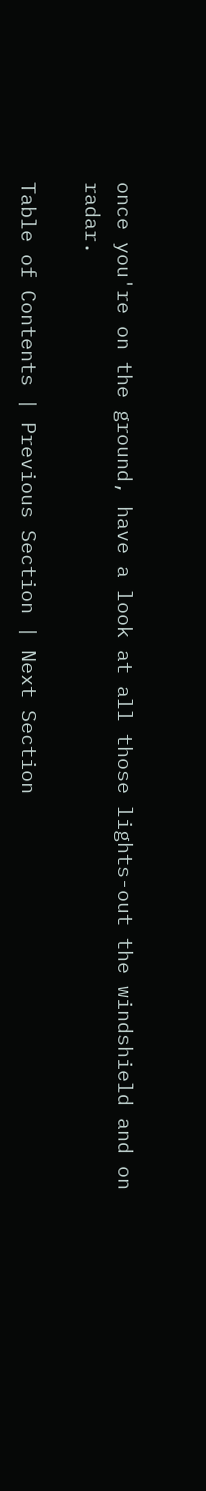once you're on the ground, have a look at all those lights-out the windshield and on radar.

Table of Contents | Previous Section | Next Section